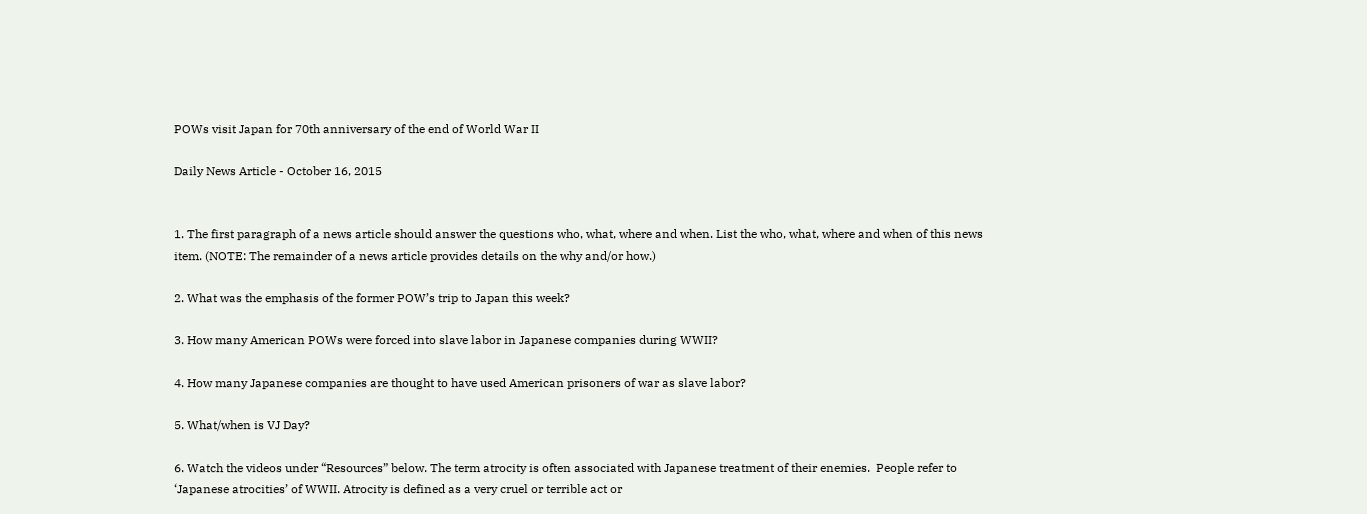POWs visit Japan for 70th anniversary of the end of World War II

Daily News Article - October 16, 2015


1. The first paragraph of a news article should answer the questions who, what, where and when. List the who, what, where and when of this news item. (NOTE: The remainder of a news article provides details on the why and/or how.)

2. What was the emphasis of the former POW’s trip to Japan this week?

3. How many American POWs were forced into slave labor in Japanese companies during WWII?

4. How many Japanese companies are thought to have used American prisoners of war as slave labor?

5. What/when is VJ Day?

6. Watch the videos under “Resources” below. The term atrocity is often associated with Japanese treatment of their enemies.  People refer to ‘Japanese atrocities’ of WWII. Atrocity is defined as a very cruel or terrible act or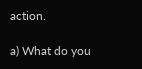action.

a) What do you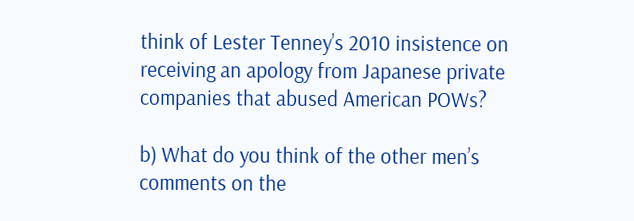think of Lester Tenney’s 2010 insistence on receiving an apology from Japanese private companies that abused American POWs?

b) What do you think of the other men’s comments on the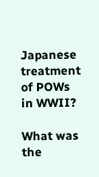Japanese treatment of POWs in WWII?

What was the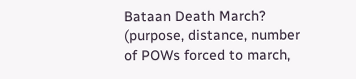Bataan Death March? (purpose, distance, number of POWs forced to march,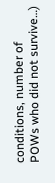conditions, number of POWs who did not survive…)